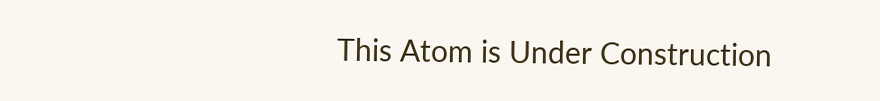This Atom is Under Construction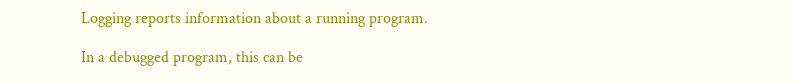Logging reports information about a running program.

In a debugged program, this can be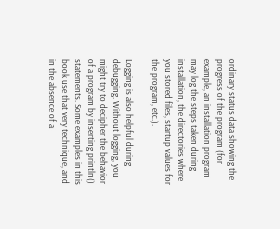ordinary status data showing the progress of the program (for example, an installation program may log the steps taken during installation, the directories where you stored files, startup values for the program, etc.).

Logging is also helpful during debugging. Without logging, you might try to decipher the behavior of a program by inserting println() statements. Some examples in this book use that very technique, and in the absence of a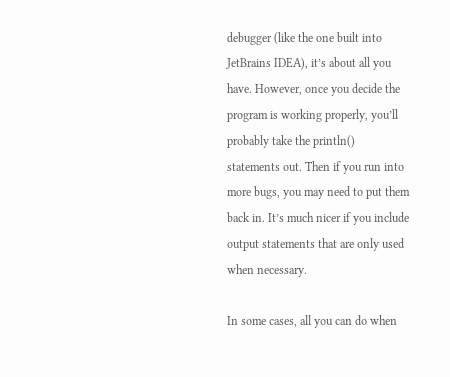debugger (like the one built into JetBrains IDEA), it’s about all you have. However, once you decide the program is working properly, you’ll probably take the println() statements out. Then if you run into more bugs, you may need to put them back in. It’s much nicer if you include output statements that are only used when necessary.

In some cases, all you can do when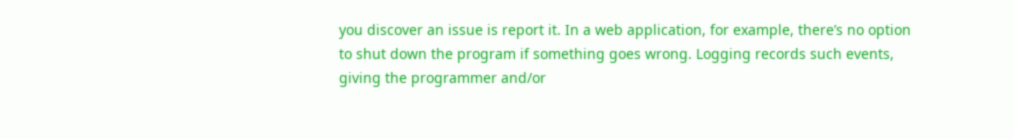you discover an issue is report it. In a web application, for example, there’s no option to shut down the program if something goes wrong. Logging records such events, giving the programmer and/or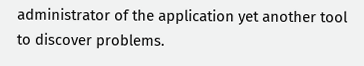administrator of the application yet another tool to discover problems.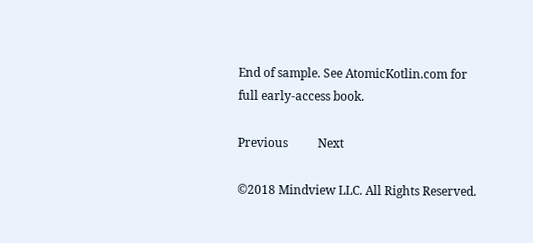End of sample. See AtomicKotlin.com for full early-access book.

Previous          Next

©2018 Mindview LLC. All Rights Reserved.